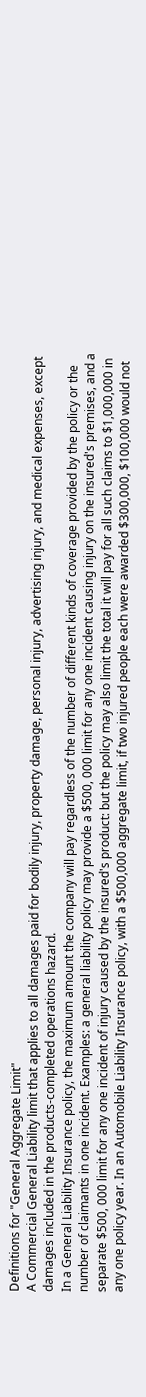Definitions for "General Aggregate Limit"
A Commercial General Liability limit that applies to all damages paid for bodily injury, property damage, personal injury, advertising injury, and medical expenses, except damages included in the products-completed operations hazard.
In a General Liability Insurance policy, the maximum amount the company will pay regardless of the number of different kinds of coverage provided by the policy or the number of claimants in one incident. Examples: a general liability policy may provide a $500, 000 limit for any one incident causing injury on the insured's premises, and a separate $500, 000 limit for any one incident of injury caused by the insured's product: but the policy may also limit the total it will pay for all such claims to $1,000,000 in any one policy year. In an Automobile Liability Insurance policy, with a $500,000 aggregate limit, if two injured people each were awarded $300,000, $100,000 would not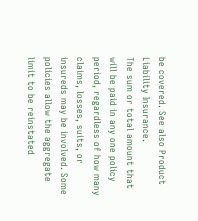be covered. See also Product Liability Insurance.
The sum or total amount that will be paid in any one policy period, regardless of how many claims, losses, suits, or insureds may be involved. Some policies allow the aggregate limit to be reinstated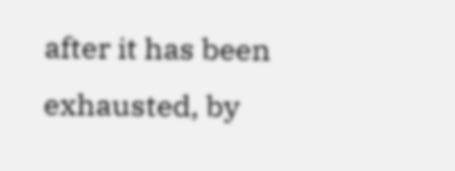after it has been exhausted, by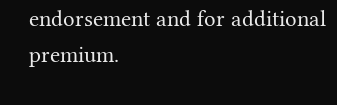endorsement and for additional premium.